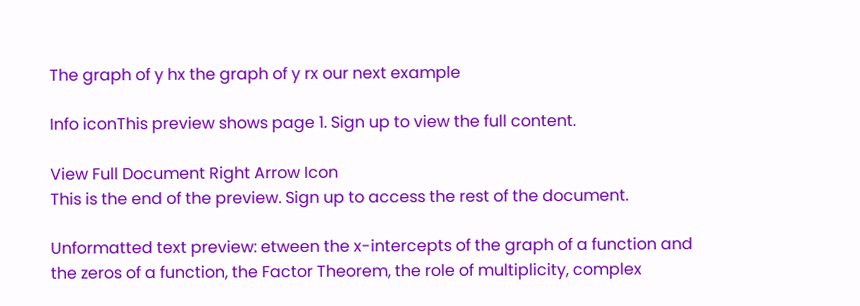The graph of y hx the graph of y rx our next example

Info iconThis preview shows page 1. Sign up to view the full content.

View Full Document Right Arrow Icon
This is the end of the preview. Sign up to access the rest of the document.

Unformatted text preview: etween the x-intercepts of the graph of a function and the zeros of a function, the Factor Theorem, the role of multiplicity, complex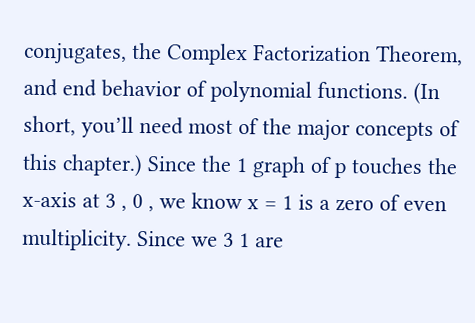conjugates, the Complex Factorization Theorem, and end behavior of polynomial functions. (In short, you’ll need most of the major concepts of this chapter.) Since the 1 graph of p touches the x-axis at 3 , 0 , we know x = 1 is a zero of even multiplicity. Since we 3 1 are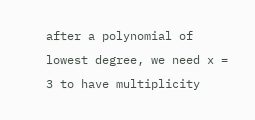after a polynomial of lowest degree, we need x = 3 to have multiplicity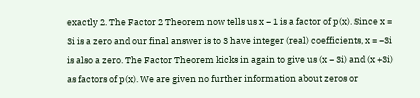exactly 2. The Factor 2 Theorem now tells us x − 1 is a factor of p(x). Since x = 3i is a zero and our final answer is to 3 have integer (real) coefficients, x = −3i is also a zero. The Factor Theorem kicks in again to give us (x − 3i) and (x +3i) as factors of p(x). We are given no further information about zeros or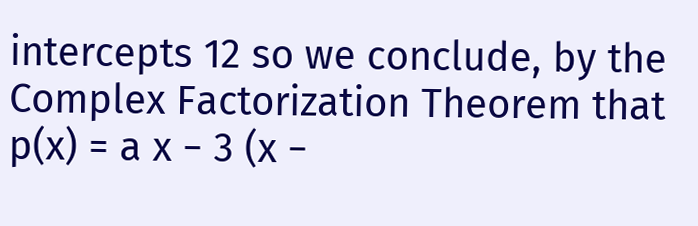intercepts 12 so we conclude, by the Complex Factorization Theorem that p(x) = a x − 3 (x −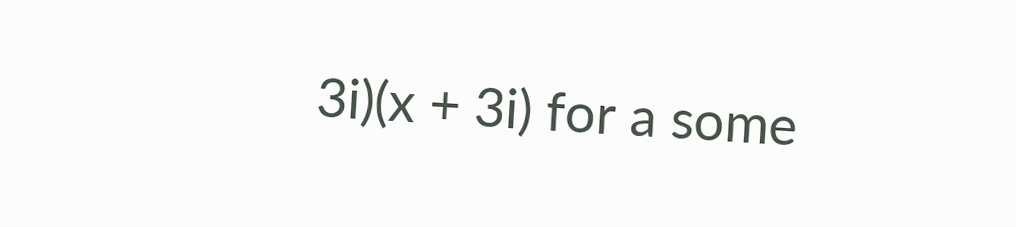3i)(x + 3i) for a some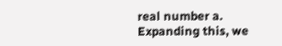real number a. Expanding this, we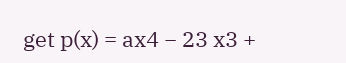get p(x) = ax4 − 23 x3 +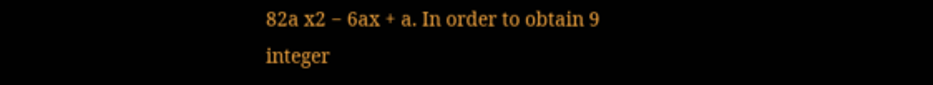82a x2 − 6ax + a. In order to obtain 9 integer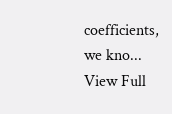coefficients, we kno...
View Full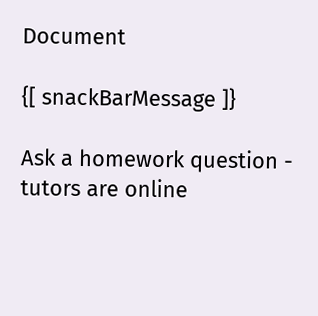Document

{[ snackBarMessage ]}

Ask a homework question - tutors are online